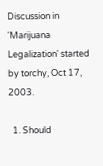Discussion in 'Marijuana Legalization' started by torchy, Oct 17, 2003.

  1. Should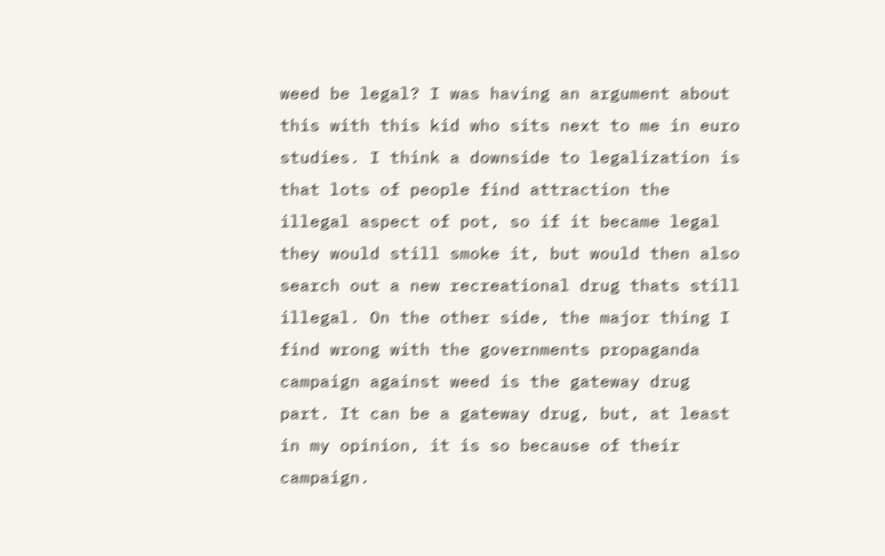weed be legal? I was having an argument about this with this kid who sits next to me in euro studies. I think a downside to legalization is that lots of people find attraction the illegal aspect of pot, so if it became legal they would still smoke it, but would then also search out a new recreational drug thats still illegal. On the other side, the major thing I find wrong with the governments propaganda campaign against weed is the gateway drug part. It can be a gateway drug, but, at least in my opinion, it is so because of their campaign.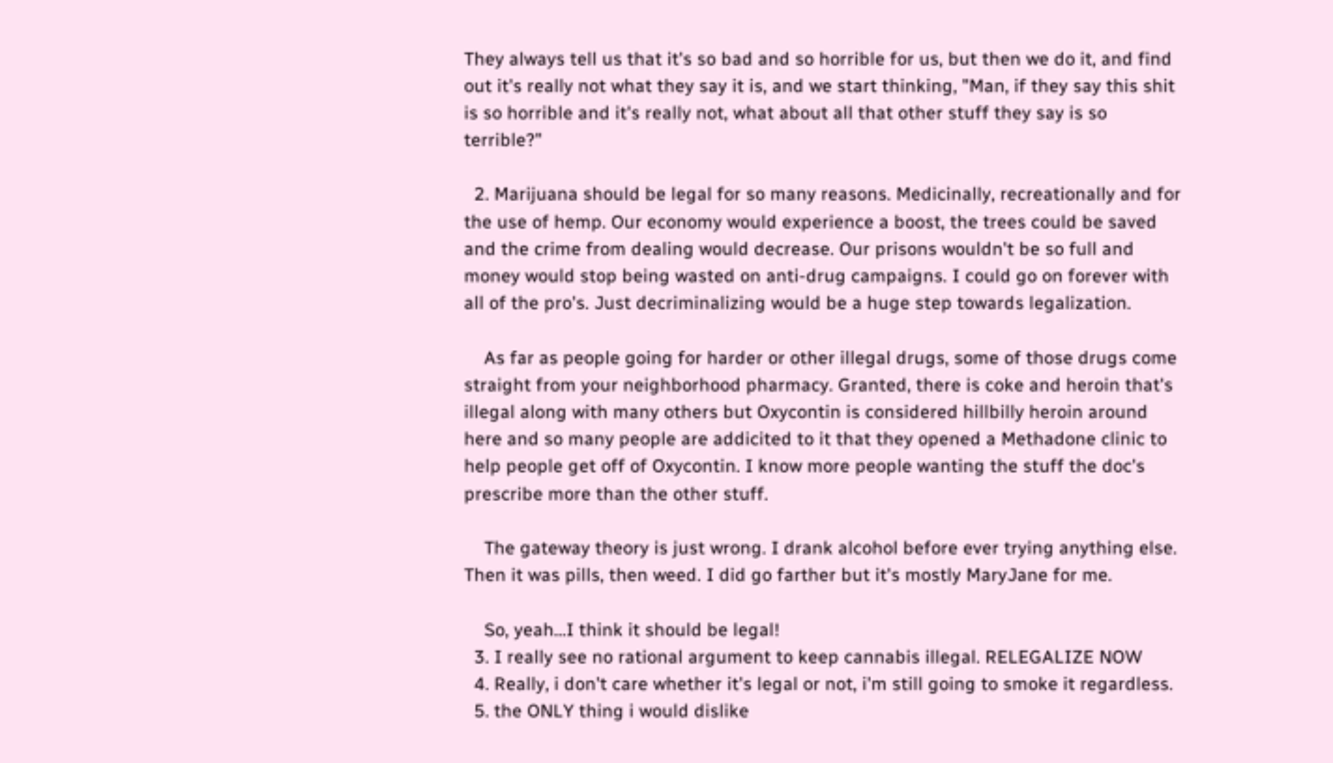They always tell us that it's so bad and so horrible for us, but then we do it, and find out it's really not what they say it is, and we start thinking, "Man, if they say this shit is so horrible and it's really not, what about all that other stuff they say is so terrible?"

  2. Marijuana should be legal for so many reasons. Medicinally, recreationally and for the use of hemp. Our economy would experience a boost, the trees could be saved and the crime from dealing would decrease. Our prisons wouldn't be so full and money would stop being wasted on anti-drug campaigns. I could go on forever with all of the pro's. Just decriminalizing would be a huge step towards legalization.

    As far as people going for harder or other illegal drugs, some of those drugs come straight from your neighborhood pharmacy. Granted, there is coke and heroin that's illegal along with many others but Oxycontin is considered hillbilly heroin around here and so many people are addicited to it that they opened a Methadone clinic to help people get off of Oxycontin. I know more people wanting the stuff the doc's prescribe more than the other stuff.

    The gateway theory is just wrong. I drank alcohol before ever trying anything else. Then it was pills, then weed. I did go farther but it's mostly MaryJane for me.

    So, yeah...I think it should be legal!
  3. I really see no rational argument to keep cannabis illegal. RELEGALIZE NOW
  4. Really, i don't care whether it's legal or not, i'm still going to smoke it regardless.
  5. the ONLY thing i would dislike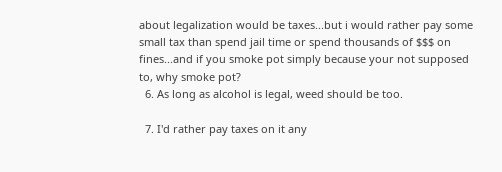about legalization would be taxes...but i would rather pay some small tax than spend jail time or spend thousands of $$$ on fines...and if you smoke pot simply because your not supposed to, why smoke pot?
  6. As long as alcohol is legal, weed should be too.

  7. I'd rather pay taxes on it any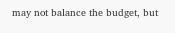may not balance the budget, but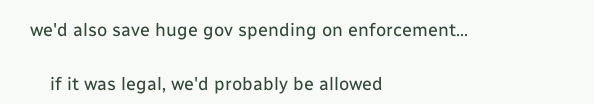we'd also save huge gov spending on enforcement...

    if it was legal, we'd probably be allowed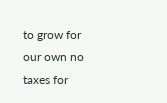to grow for our own no taxes for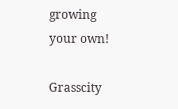growing your own!

Grasscity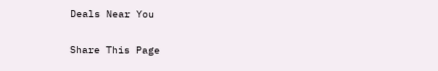Deals Near You


Share This Page